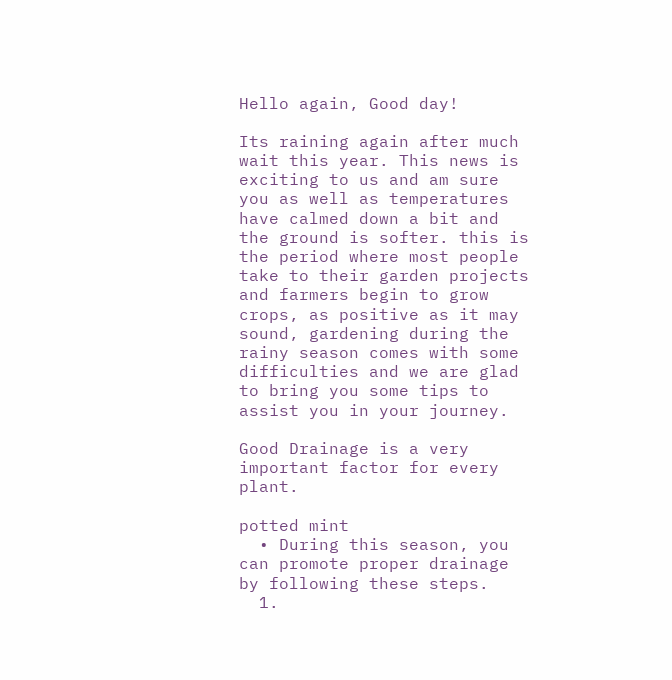Hello again, Good day!

Its raining again after much wait this year. This news is exciting to us and am sure you as well as temperatures have calmed down a bit and the ground is softer. this is the period where most people take to their garden projects and farmers begin to grow crops, as positive as it may sound, gardening during the rainy season comes with some difficulties and we are glad to bring you some tips to assist you in your journey.

Good Drainage is a very important factor for every plant.

potted mint
  • During this season, you can promote proper drainage by following these steps.
  1.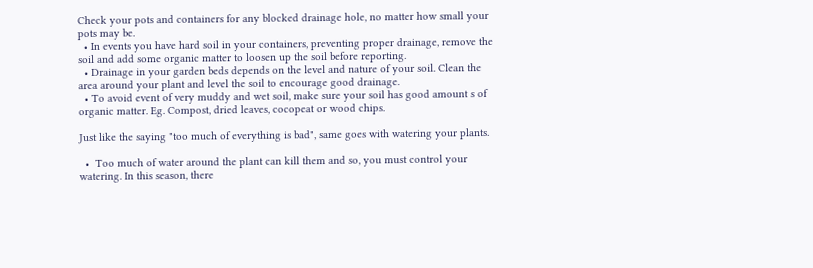Check your pots and containers for any blocked drainage hole, no matter how small your pots may be.
  • In events you have hard soil in your containers, preventing proper drainage, remove the soil and add some organic matter to loosen up the soil before reporting.
  • Drainage in your garden beds depends on the level and nature of your soil. Clean the area around your plant and level the soil to encourage good drainage.
  • To avoid event of very muddy and wet soil, make sure your soil has good amount s of organic matter. Eg. Compost, dried leaves, cocopeat or wood chips.

Just like the saying "too much of everything is bad", same goes with watering your plants.

  •  Too much of water around the plant can kill them and so, you must control your watering. In this season, there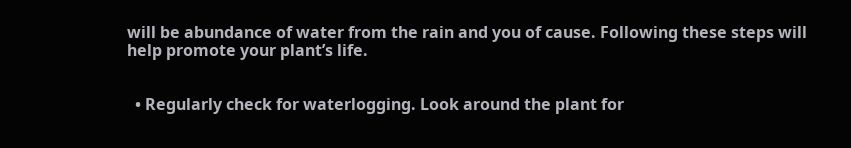will be abundance of water from the rain and you of cause. Following these steps will help promote your plant’s life.


  • Regularly check for waterlogging. Look around the plant for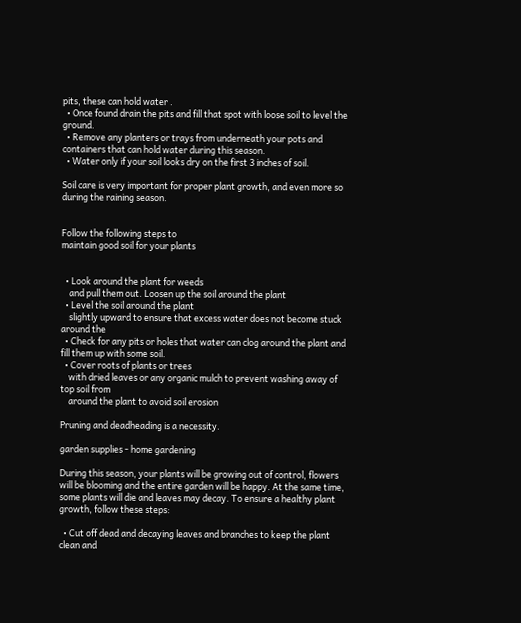pits, these can hold water .
  • Once found drain the pits and fill that spot with loose soil to level the ground.
  • Remove any planters or trays from underneath your pots and containers that can hold water during this season.
  • Water only if your soil looks dry on the first 3 inches of soil.

Soil care is very important for proper plant growth, and even more so during the raining season.


Follow the following steps to
maintain good soil for your plants


  • Look around the plant for weeds
    and pull them out. Loosen up the soil around the plant
  • Level the soil around the plant
    slightly upward to ensure that excess water does not become stuck around the
  • Check for any pits or holes that water can clog around the plant and fill them up with some soil.
  • Cover roots of plants or trees
    with dried leaves or any organic mulch to prevent washing away of top soil from
    around the plant to avoid soil erosion

Pruning and deadheading is a necessity.

garden supplies - home gardening

During this season, your plants will be growing out of control, flowers will be blooming and the entire garden will be happy. At the same time, some plants will die and leaves may decay. To ensure a healthy plant growth, follow these steps:

  • Cut off dead and decaying leaves and branches to keep the plant clean and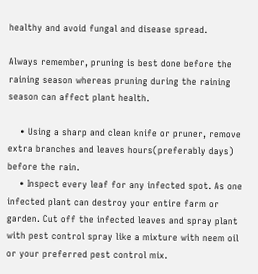healthy and avoid fungal and disease spread.

Always remember, pruning is best done before the raining season whereas pruning during the raining season can affect plant health.

    • Using a sharp and clean knife or pruner, remove extra branches and leaves hours(preferably days) before the rain.
    • Inspect every leaf for any infected spot. As one infected plant can destroy your entire farm or garden. Cut off the infected leaves and spray plant with pest control spray like a mixture with neem oil or your preferred pest control mix.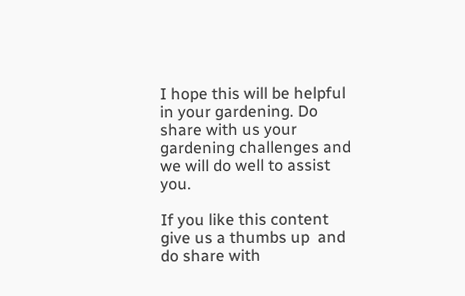I hope this will be helpful in your gardening. Do share with us your gardening challenges and we will do well to assist you.

If you like this content give us a thumbs up  and do share with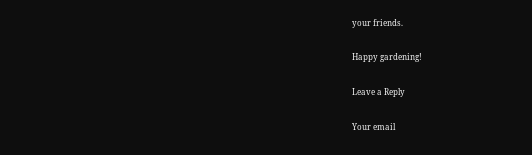your friends.

Happy gardening!

Leave a Reply

Your email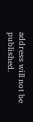address will not be published.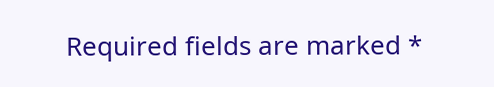Required fields are marked *